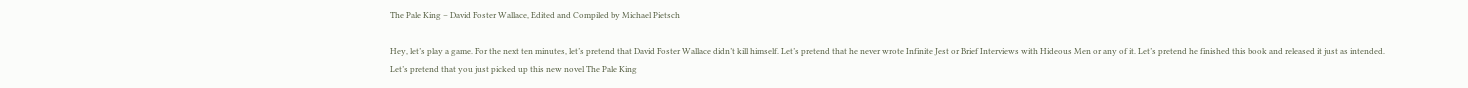The Pale King – David Foster Wallace, Edited and Compiled by Michael Pietsch

Hey, let’s play a game. For the next ten minutes, let’s pretend that David Foster Wallace didn’t kill himself. Let’s pretend that he never wrote Infinite Jest or Brief Interviews with Hideous Men or any of it. Let’s pretend he finished this book and released it just as intended. Let’s pretend that you just picked up this new novel The Pale King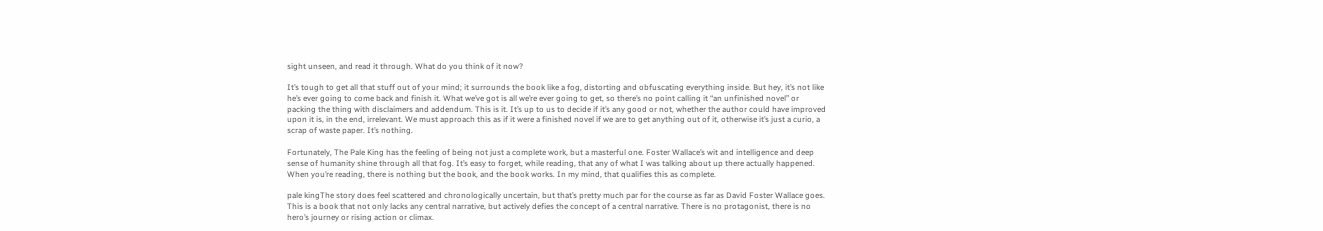sight unseen, and read it through. What do you think of it now?

It’s tough to get all that stuff out of your mind; it surrounds the book like a fog, distorting and obfuscating everything inside. But hey, it’s not like he’s ever going to come back and finish it. What we’ve got is all we’re ever going to get, so there’s no point calling it “an unfinished novel” or packing the thing with disclaimers and addendum. This is it. It’s up to us to decide if it’s any good or not, whether the author could have improved upon it is, in the end, irrelevant. We must approach this as if it were a finished novel if we are to get anything out of it, otherwise it’s just a curio, a scrap of waste paper. It’s nothing.

Fortunately, The Pale King has the feeling of being not just a complete work, but a masterful one. Foster Wallace’s wit and intelligence and deep sense of humanity shine through all that fog. It’s easy to forget, while reading, that any of what I was talking about up there actually happened. When you’re reading, there is nothing but the book, and the book works. In my mind, that qualifies this as complete.

pale kingThe story does feel scattered and chronologically uncertain, but that’s pretty much par for the course as far as David Foster Wallace goes. This is a book that not only lacks any central narrative, but actively defies the concept of a central narrative. There is no protagonist, there is no hero’s journey or rising action or climax.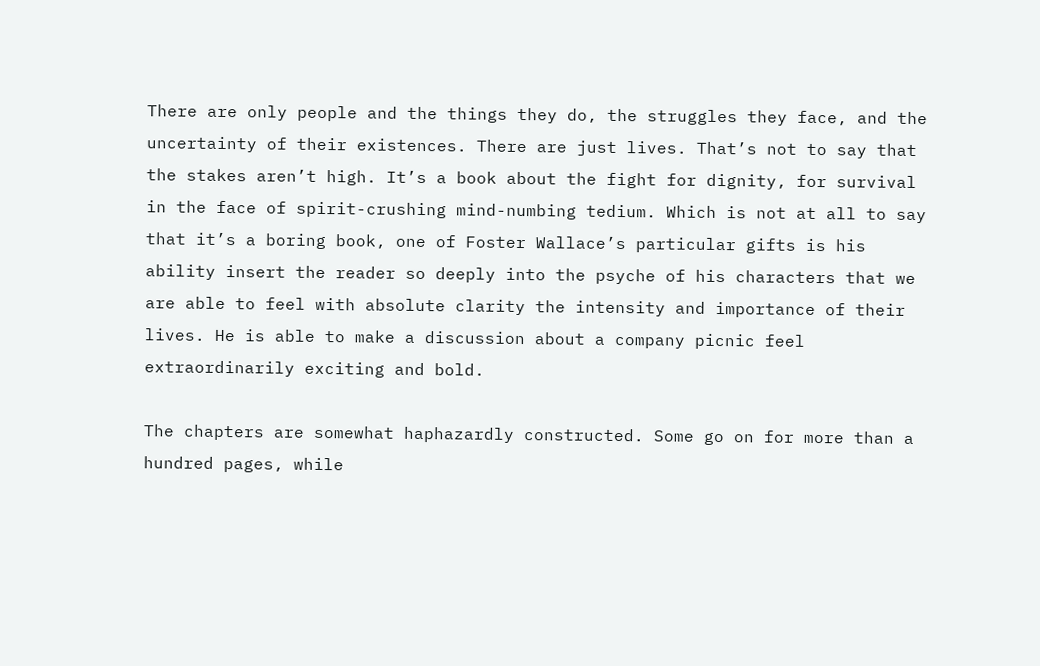There are only people and the things they do, the struggles they face, and the uncertainty of their existences. There are just lives. That’s not to say that the stakes aren’t high. It’s a book about the fight for dignity, for survival in the face of spirit-crushing mind-numbing tedium. Which is not at all to say that it’s a boring book, one of Foster Wallace’s particular gifts is his ability insert the reader so deeply into the psyche of his characters that we are able to feel with absolute clarity the intensity and importance of their lives. He is able to make a discussion about a company picnic feel extraordinarily exciting and bold.

The chapters are somewhat haphazardly constructed. Some go on for more than a hundred pages, while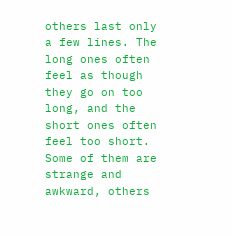others last only a few lines. The long ones often feel as though they go on too long, and the short ones often feel too short. Some of them are strange and awkward, others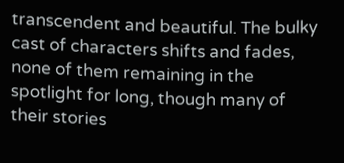transcendent and beautiful. The bulky cast of characters shifts and fades, none of them remaining in the spotlight for long, though many of their stories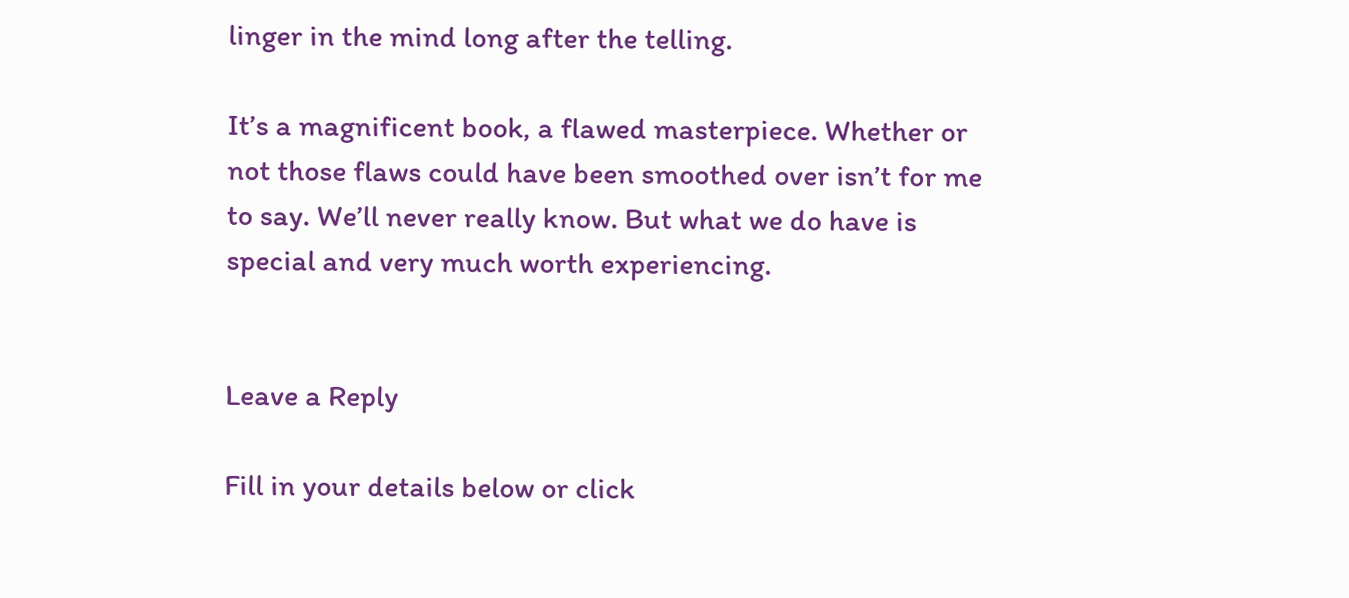linger in the mind long after the telling.

It’s a magnificent book, a flawed masterpiece. Whether or not those flaws could have been smoothed over isn’t for me to say. We’ll never really know. But what we do have is special and very much worth experiencing.


Leave a Reply

Fill in your details below or click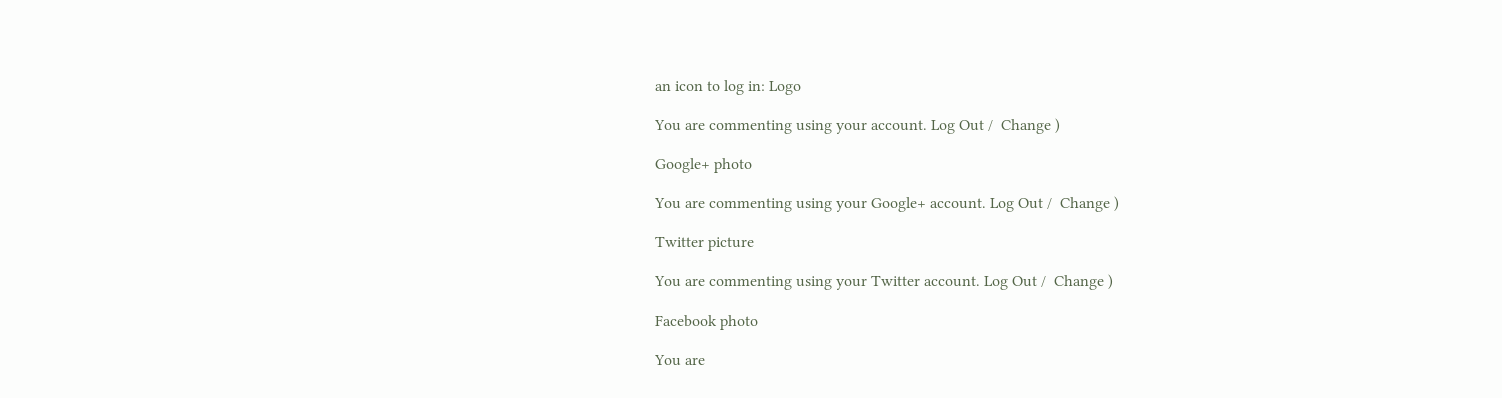an icon to log in: Logo

You are commenting using your account. Log Out /  Change )

Google+ photo

You are commenting using your Google+ account. Log Out /  Change )

Twitter picture

You are commenting using your Twitter account. Log Out /  Change )

Facebook photo

You are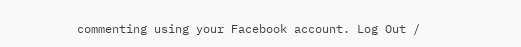commenting using your Facebook account. Log Out /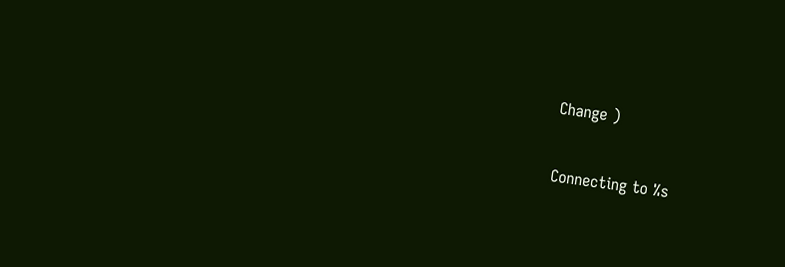Change )

Connecting to %s